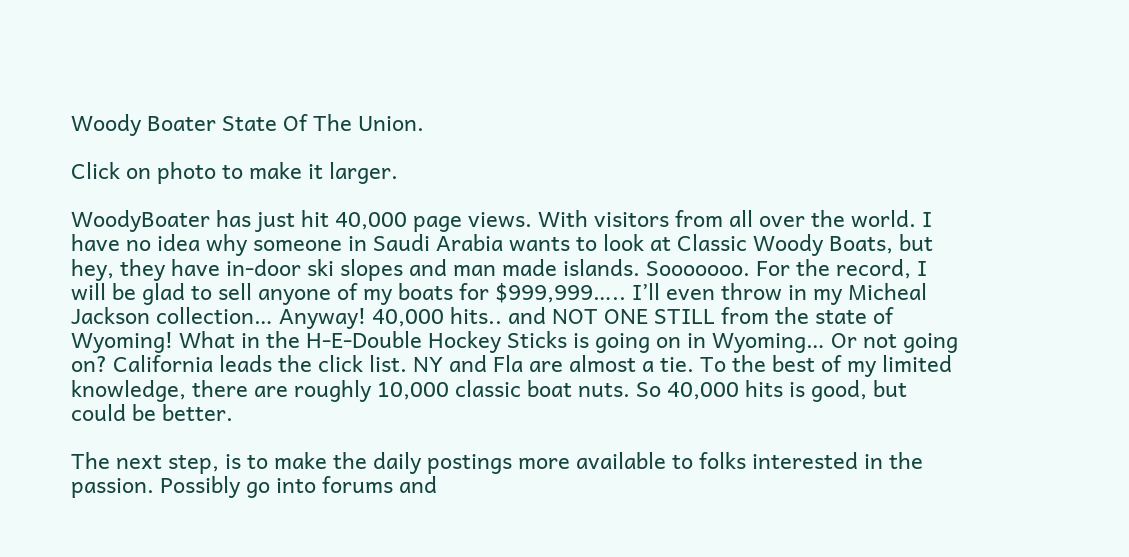Woody Boater State Of The Union.

Click on photo to make it larger.

WoodyBoater has just hit 40,000 page views. With visitors from all over the world. I have no idea why someone in Saudi Arabia wants to look at Classic Woody Boats, but hey, they have in-door ski slopes and man made islands. Sooooooo. For the record, I will be glad to sell anyone of my boats for $999,999….. I’ll even throw in my Micheal Jackson collection… Anyway! 40,000 hits.. and NOT ONE STILL from the state of Wyoming! What in the H-E-Double Hockey Sticks is going on in Wyoming… Or not going on? California leads the click list. NY and Fla are almost a tie. To the best of my limited knowledge, there are roughly 10,000 classic boat nuts. So 40,000 hits is good, but could be better.

The next step, is to make the daily postings more available to folks interested in the passion. Possibly go into forums and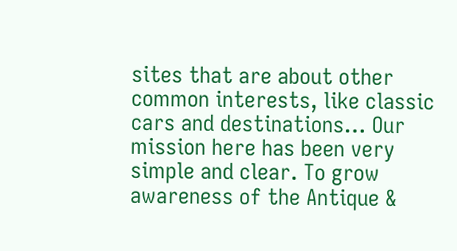sites that are about other common interests, like classic cars and destinations… Our mission here has been very simple and clear. To grow awareness of the Antique &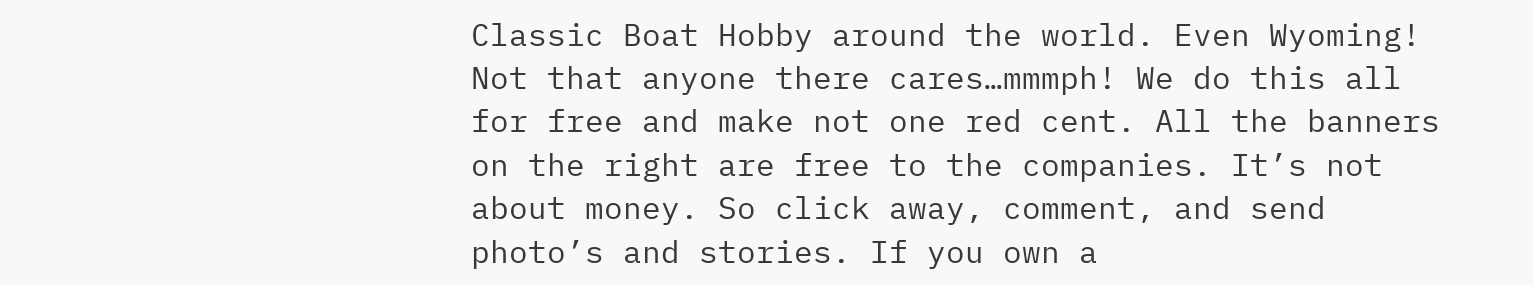Classic Boat Hobby around the world. Even Wyoming! Not that anyone there cares…mmmph! We do this all for free and make not one red cent. All the banners on the right are free to the companies. It’s not about money. So click away, comment, and send photo’s and stories. If you own a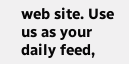web site. Use us as your daily feed,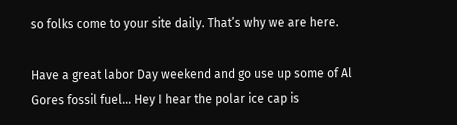so folks come to your site daily. That’s why we are here.

Have a great labor Day weekend and go use up some of Al Gores fossil fuel… Hey I hear the polar ice cap is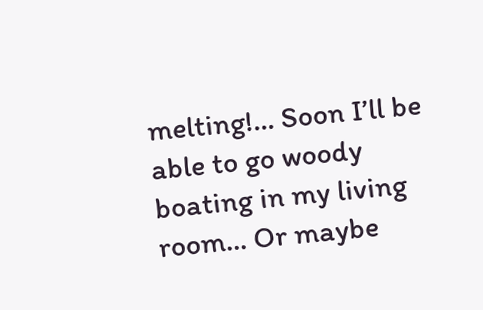melting!… Soon I’ll be able to go woody boating in my living room… Or maybe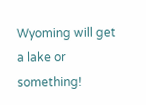Wyoming will get a lake or something!